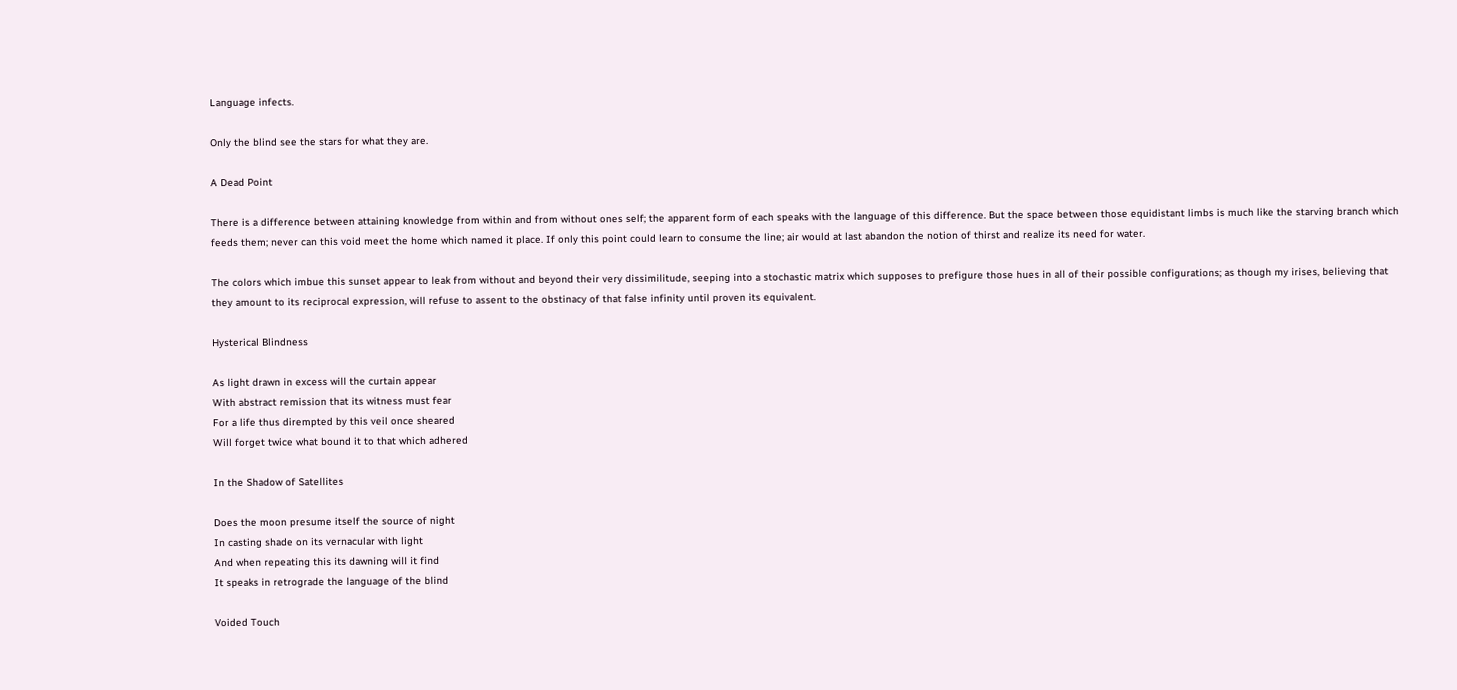Language infects.

Only the blind see the stars for what they are.

A Dead Point

There is a difference between attaining knowledge from within and from without ones self; the apparent form of each speaks with the language of this difference. But the space between those equidistant limbs is much like the starving branch which feeds them; never can this void meet the home which named it place. If only this point could learn to consume the line; air would at last abandon the notion of thirst and realize its need for water.

The colors which imbue this sunset appear to leak from without and beyond their very dissimilitude, seeping into a stochastic matrix which supposes to prefigure those hues in all of their possible configurations; as though my irises, believing that they amount to its reciprocal expression, will refuse to assent to the obstinacy of that false infinity until proven its equivalent.

Hysterical Blindness

As light drawn in excess will the curtain appear
With abstract remission that its witness must fear
For a life thus dirempted by this veil once sheared
Will forget twice what bound it to that which adhered

In the Shadow of Satellites

Does the moon presume itself the source of night
In casting shade on its vernacular with light
And when repeating this its dawning will it find
It speaks in retrograde the language of the blind

Voided Touch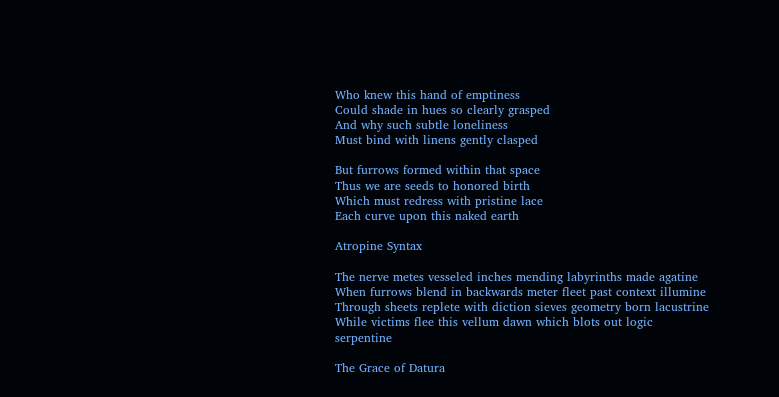Who knew this hand of emptiness
Could shade in hues so clearly grasped
And why such subtle loneliness
Must bind with linens gently clasped

But furrows formed within that space
Thus we are seeds to honored birth
Which must redress with pristine lace
Each curve upon this naked earth

Atropine Syntax

The nerve metes vesseled inches mending labyrinths made agatine
When furrows blend in backwards meter fleet past context illumine
Through sheets replete with diction sieves geometry born lacustrine
While victims flee this vellum dawn which blots out logic serpentine

The Grace of Datura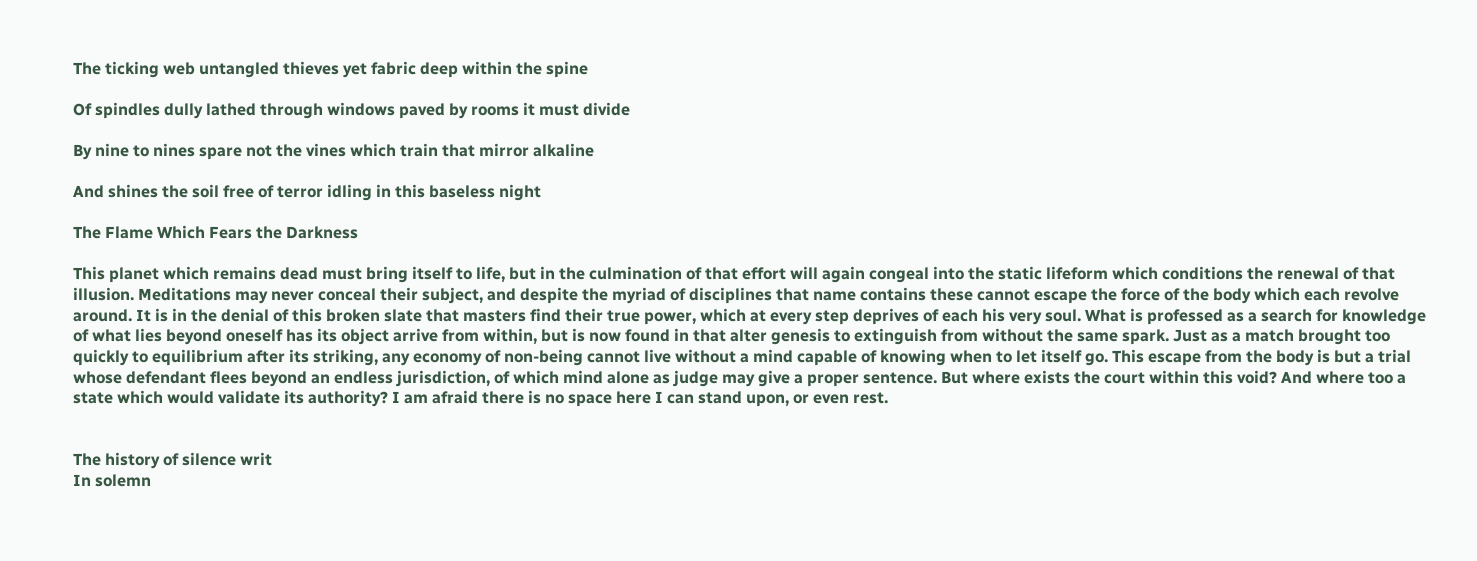The ticking web untangled thieves yet fabric deep within the spine

Of spindles dully lathed through windows paved by rooms it must divide

By nine to nines spare not the vines which train that mirror alkaline

And shines the soil free of terror idling in this baseless night

The Flame Which Fears the Darkness

This planet which remains dead must bring itself to life, but in the culmination of that effort will again congeal into the static lifeform which conditions the renewal of that illusion. Meditations may never conceal their subject, and despite the myriad of disciplines that name contains these cannot escape the force of the body which each revolve around. It is in the denial of this broken slate that masters find their true power, which at every step deprives of each his very soul. What is professed as a search for knowledge of what lies beyond oneself has its object arrive from within, but is now found in that alter genesis to extinguish from without the same spark. Just as a match brought too quickly to equilibrium after its striking, any economy of non-being cannot live without a mind capable of knowing when to let itself go. This escape from the body is but a trial whose defendant flees beyond an endless jurisdiction, of which mind alone as judge may give a proper sentence. But where exists the court within this void? And where too a state which would validate its authority? I am afraid there is no space here I can stand upon, or even rest.


The history of silence writ
In solemn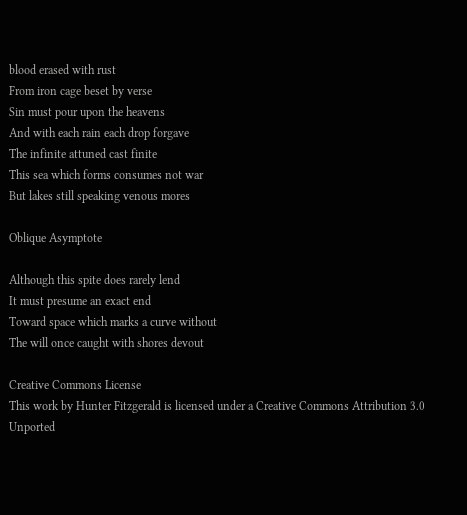blood erased with rust
From iron cage beset by verse
Sin must pour upon the heavens
And with each rain each drop forgave
The infinite attuned cast finite
This sea which forms consumes not war
But lakes still speaking venous mores

Oblique Asymptote

Although this spite does rarely lend
It must presume an exact end
Toward space which marks a curve without
The will once caught with shores devout

Creative Commons License
This work by Hunter Fitzgerald is licensed under a Creative Commons Attribution 3.0 Unported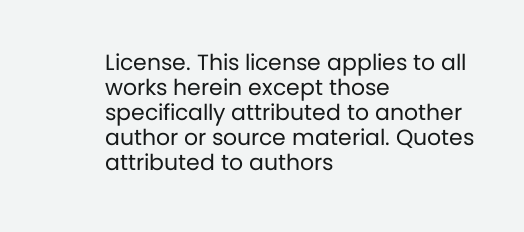License. This license applies to all works herein except those specifically attributed to another author or source material. Quotes attributed to authors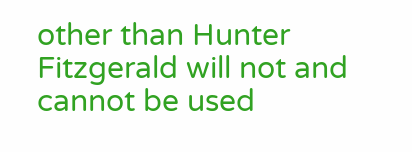other than Hunter Fitzgerald will not and cannot be used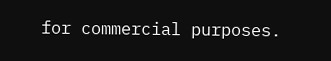for commercial purposes.